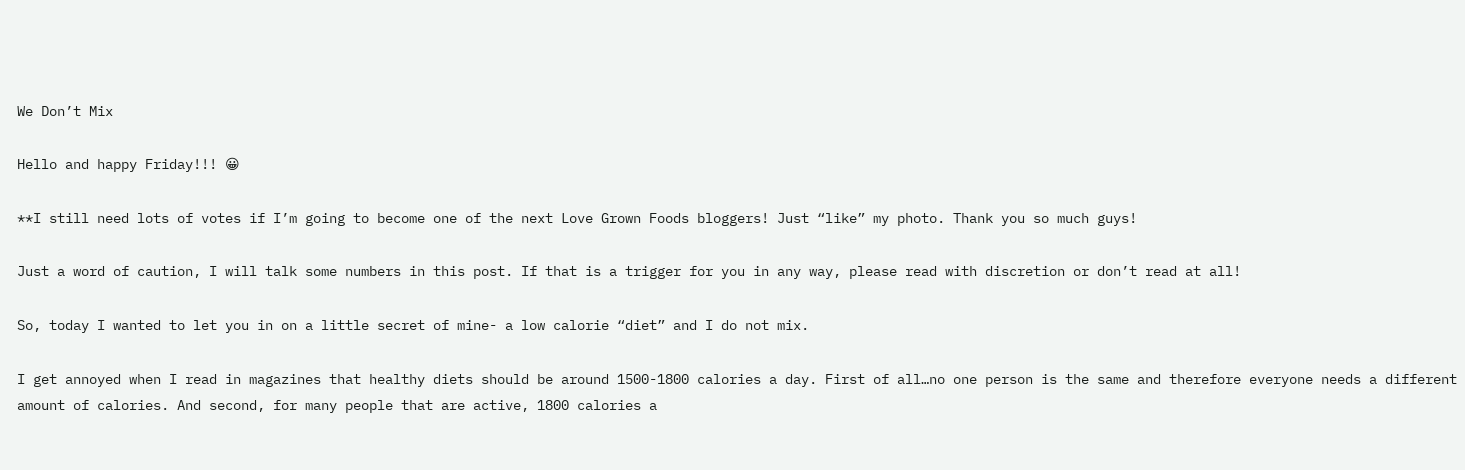We Don’t Mix

Hello and happy Friday!!! 😀

**I still need lots of votes if I’m going to become one of the next Love Grown Foods bloggers! Just “like” my photo. Thank you so much guys!

Just a word of caution, I will talk some numbers in this post. If that is a trigger for you in any way, please read with discretion or don’t read at all!

So, today I wanted to let you in on a little secret of mine- a low calorie “diet” and I do not mix.

I get annoyed when I read in magazines that healthy diets should be around 1500-1800 calories a day. First of all…no one person is the same and therefore everyone needs a different amount of calories. And second, for many people that are active, 1800 calories a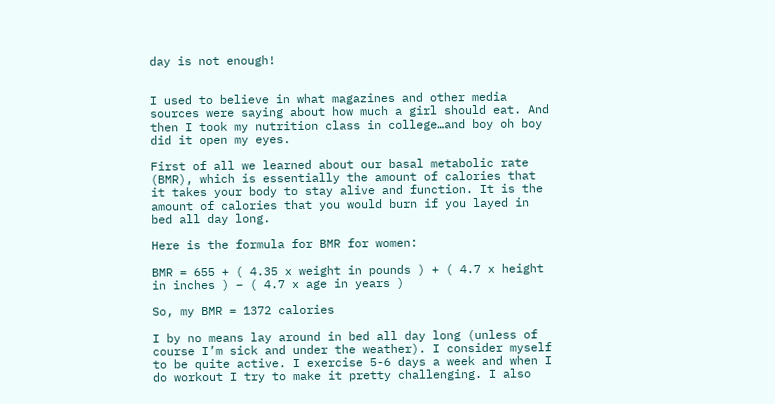day is not enough!


I used to believe in what magazines and other media sources were saying about how much a girl should eat. And then I took my nutrition class in college…and boy oh boy did it open my eyes.

First of all we learned about our basal metabolic rate (BMR), which is essentially the amount of calories that it takes your body to stay alive and function. It is the amount of calories that you would burn if you layed in bed all day long.

Here is the formula for BMR for women:

BMR = 655 + ( 4.35 x weight in pounds ) + ( 4.7 x height in inches ) – ( 4.7 x age in years )

So, my BMR = 1372 calories

I by no means lay around in bed all day long (unless of course I’m sick and under the weather). I consider myself to be quite active. I exercise 5-6 days a week and when I do workout I try to make it pretty challenging. I also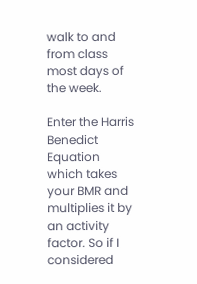walk to and from class most days of the week.

Enter the Harris Benedict Equation which takes your BMR and multiplies it by an activity factor. So if I considered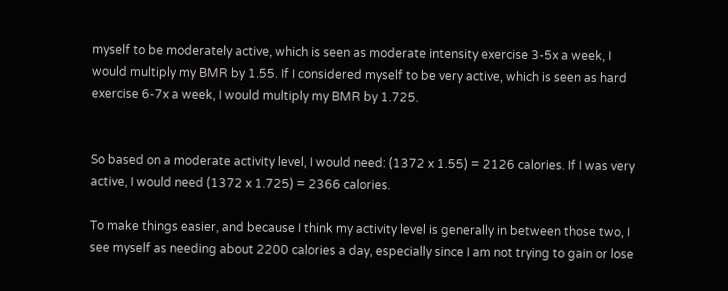myself to be moderately active, which is seen as moderate intensity exercise 3-5x a week, I would multiply my BMR by 1.55. If I considered myself to be very active, which is seen as hard exercise 6-7x a week, I would multiply my BMR by 1.725.


So based on a moderate activity level, I would need: (1372 x 1.55) = 2126 calories. If I was very active, I would need (1372 x 1.725) = 2366 calories.

To make things easier, and because I think my activity level is generally in between those two, I see myself as needing about 2200 calories a day, especially since I am not trying to gain or lose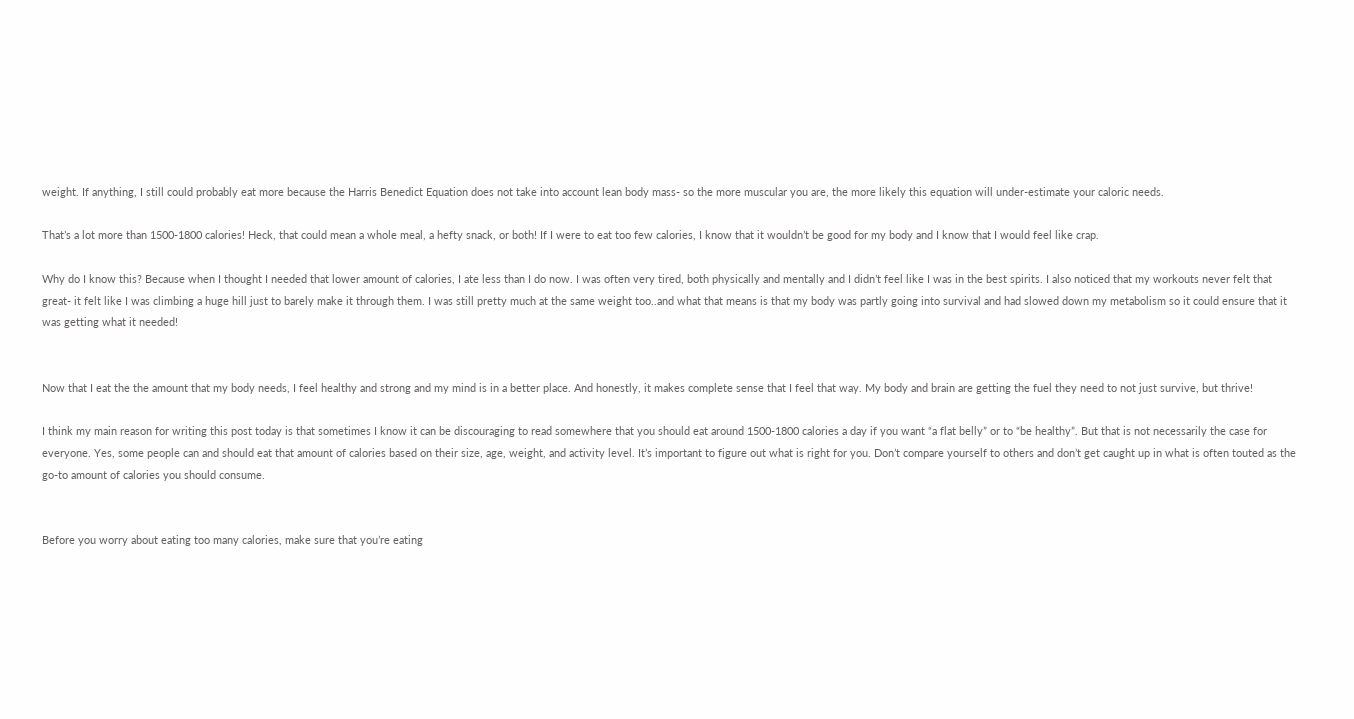weight. If anything, I still could probably eat more because the Harris Benedict Equation does not take into account lean body mass- so the more muscular you are, the more likely this equation will under-estimate your caloric needs.

That’s a lot more than 1500-1800 calories! Heck, that could mean a whole meal, a hefty snack, or both! If I were to eat too few calories, I know that it wouldn’t be good for my body and I know that I would feel like crap.

Why do I know this? Because when I thought I needed that lower amount of calories, I ate less than I do now. I was often very tired, both physically and mentally and I didn’t feel like I was in the best spirits. I also noticed that my workouts never felt that great- it felt like I was climbing a huge hill just to barely make it through them. I was still pretty much at the same weight too..and what that means is that my body was partly going into survival and had slowed down my metabolism so it could ensure that it was getting what it needed!


Now that I eat the the amount that my body needs, I feel healthy and strong and my mind is in a better place. And honestly, it makes complete sense that I feel that way. My body and brain are getting the fuel they need to not just survive, but thrive!

I think my main reason for writing this post today is that sometimes I know it can be discouraging to read somewhere that you should eat around 1500-1800 calories a day if you want “a flat belly” or to “be healthy”. But that is not necessarily the case for everyone. Yes, some people can and should eat that amount of calories based on their size, age, weight, and activity level. It’s important to figure out what is right for you. Don’t compare yourself to others and don’t get caught up in what is often touted as the go-to amount of calories you should consume.


Before you worry about eating too many calories, make sure that you’re eating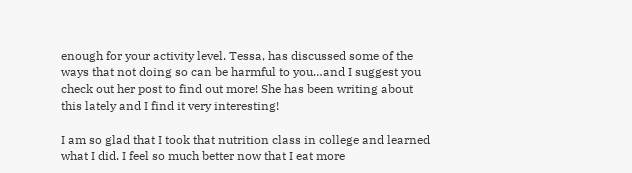enough for your activity level. Tessa, has discussed some of the ways that not doing so can be harmful to you…and I suggest you check out her post to find out more! She has been writing about this lately and I find it very interesting!

I am so glad that I took that nutrition class in college and learned what I did. I feel so much better now that I eat more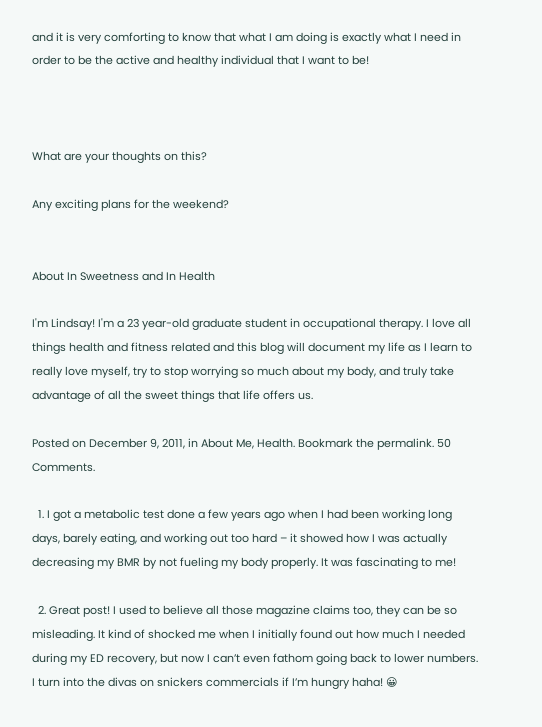and it is very comforting to know that what I am doing is exactly what I need in order to be the active and healthy individual that I want to be!



What are your thoughts on this?

Any exciting plans for the weekend?


About In Sweetness and In Health

I'm Lindsay! I'm a 23 year-old graduate student in occupational therapy. I love all things health and fitness related and this blog will document my life as I learn to really love myself, try to stop worrying so much about my body, and truly take advantage of all the sweet things that life offers us.

Posted on December 9, 2011, in About Me, Health. Bookmark the permalink. 50 Comments.

  1. I got a metabolic test done a few years ago when I had been working long days, barely eating, and working out too hard – it showed how I was actually decreasing my BMR by not fueling my body properly. It was fascinating to me!

  2. Great post! I used to believe all those magazine claims too, they can be so misleading. It kind of shocked me when I initially found out how much I needed during my ED recovery, but now I can’t even fathom going back to lower numbers. I turn into the divas on snickers commercials if I’m hungry haha! 😀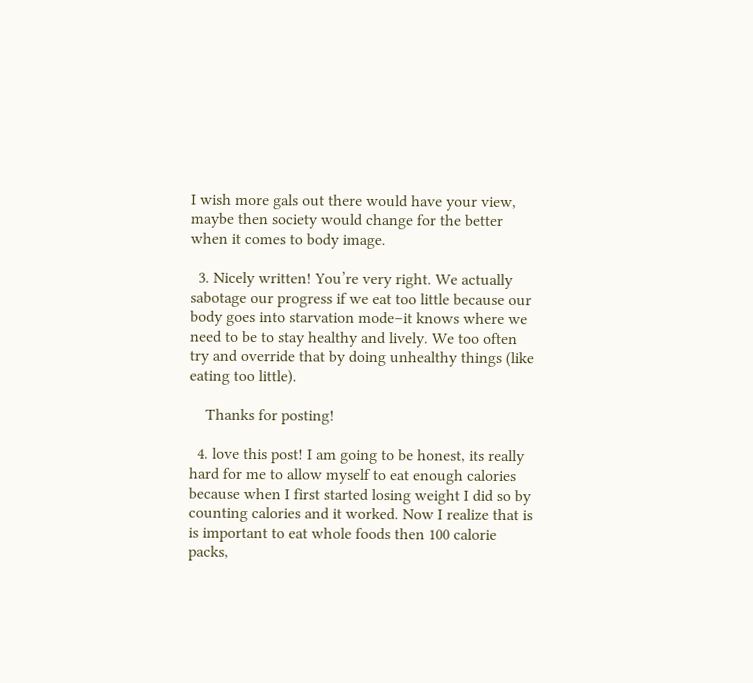I wish more gals out there would have your view, maybe then society would change for the better when it comes to body image.

  3. Nicely written! You’re very right. We actually sabotage our progress if we eat too little because our body goes into starvation mode–it knows where we need to be to stay healthy and lively. We too often try and override that by doing unhealthy things (like eating too little).

    Thanks for posting!

  4. love this post! I am going to be honest, its really hard for me to allow myself to eat enough calories because when I first started losing weight I did so by counting calories and it worked. Now I realize that is is important to eat whole foods then 100 calorie packs,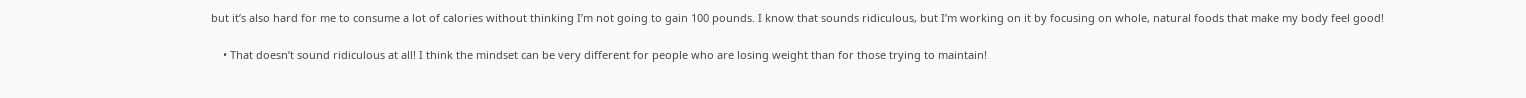but it’s also hard for me to consume a lot of calories without thinking I’m not going to gain 100 pounds. I know that sounds ridiculous, but I’m working on it by focusing on whole, natural foods that make my body feel good!

    • That doesn’t sound ridiculous at all! I think the mindset can be very different for people who are losing weight than for those trying to maintain!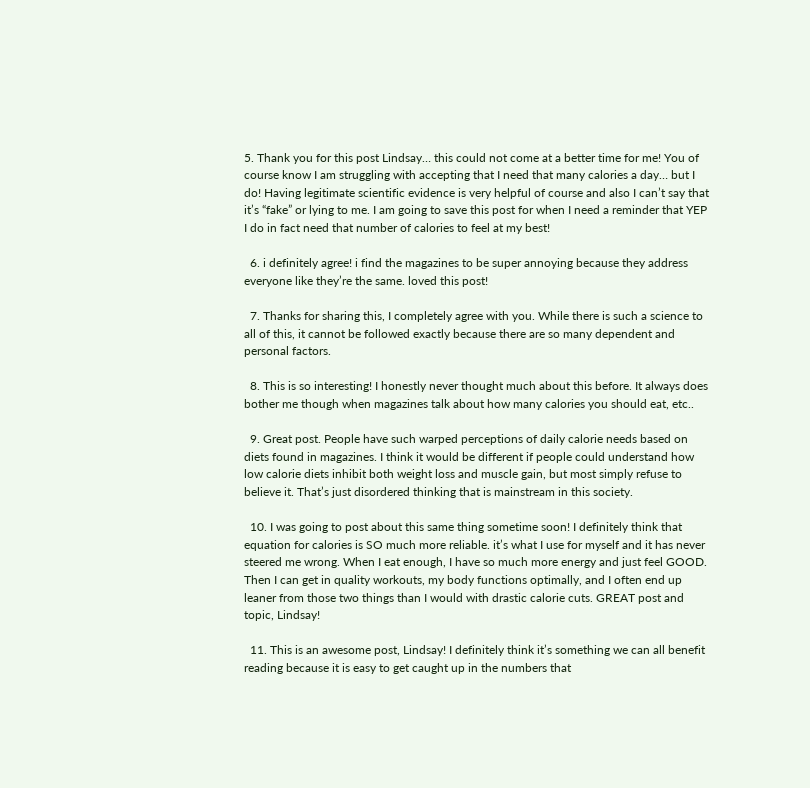5. Thank you for this post Lindsay… this could not come at a better time for me! You of course know I am struggling with accepting that I need that many calories a day… but I do! Having legitimate scientific evidence is very helpful of course and also I can’t say that it’s “fake” or lying to me. I am going to save this post for when I need a reminder that YEP I do in fact need that number of calories to feel at my best!

  6. i definitely agree! i find the magazines to be super annoying because they address everyone like they’re the same. loved this post!

  7. Thanks for sharing this, I completely agree with you. While there is such a science to all of this, it cannot be followed exactly because there are so many dependent and personal factors.

  8. This is so interesting! I honestly never thought much about this before. It always does bother me though when magazines talk about how many calories you should eat, etc..

  9. Great post. People have such warped perceptions of daily calorie needs based on diets found in magazines. I think it would be different if people could understand how low calorie diets inhibit both weight loss and muscle gain, but most simply refuse to believe it. That’s just disordered thinking that is mainstream in this society.

  10. I was going to post about this same thing sometime soon! I definitely think that equation for calories is SO much more reliable. it’s what I use for myself and it has never steered me wrong. When I eat enough, I have so much more energy and just feel GOOD. Then I can get in quality workouts, my body functions optimally, and I often end up leaner from those two things than I would with drastic calorie cuts. GREAT post and topic, Lindsay!

  11. This is an awesome post, Lindsay! I definitely think it’s something we can all benefit reading because it is easy to get caught up in the numbers that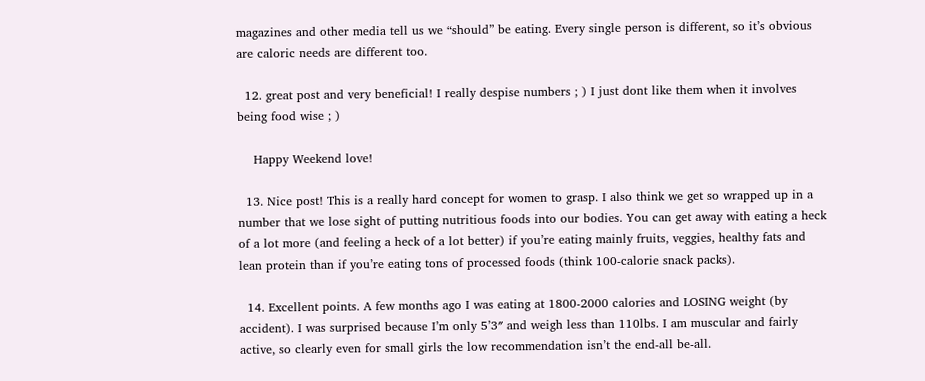magazines and other media tell us we “should” be eating. Every single person is different, so it’s obvious are caloric needs are different too.

  12. great post and very beneficial! I really despise numbers ; ) I just dont like them when it involves being food wise ; )

    Happy Weekend love!

  13. Nice post! This is a really hard concept for women to grasp. I also think we get so wrapped up in a number that we lose sight of putting nutritious foods into our bodies. You can get away with eating a heck of a lot more (and feeling a heck of a lot better) if you’re eating mainly fruits, veggies, healthy fats and lean protein than if you’re eating tons of processed foods (think 100-calorie snack packs).

  14. Excellent points. A few months ago I was eating at 1800-2000 calories and LOSING weight (by accident). I was surprised because I’m only 5’3″ and weigh less than 110lbs. I am muscular and fairly active, so clearly even for small girls the low recommendation isn’t the end-all be-all.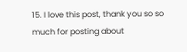15. I love this post, thank you so so much for posting about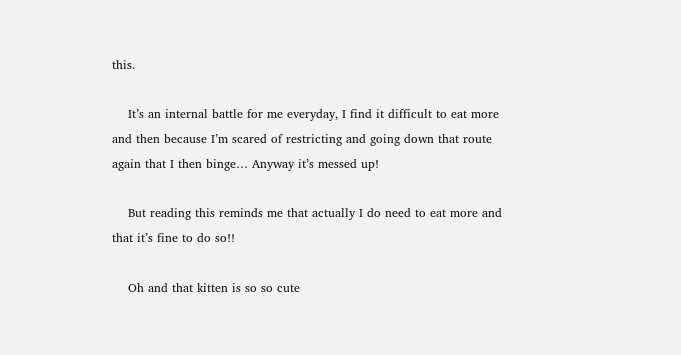this.

    It’s an internal battle for me everyday, I find it difficult to eat more and then because I’m scared of restricting and going down that route again that I then binge… Anyway it’s messed up!

    But reading this reminds me that actually I do need to eat more and that it’s fine to do so!!

    Oh and that kitten is so so cute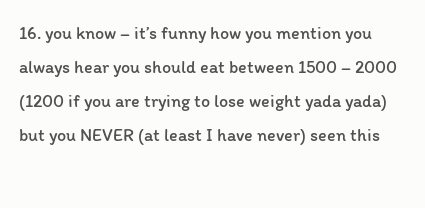16. you know – it’s funny how you mention you always hear you should eat between 1500 – 2000 (1200 if you are trying to lose weight yada yada) but you NEVER (at least I have never) seen this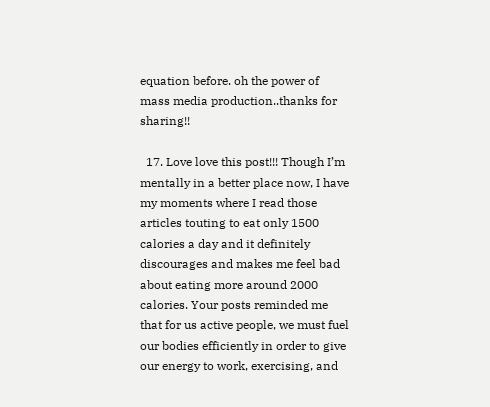equation before. oh the power of mass media production..thanks for sharing!!

  17. Love love this post!!! Though I’m mentally in a better place now, I have my moments where I read those articles touting to eat only 1500 calories a day and it definitely discourages and makes me feel bad about eating more around 2000 calories. Your posts reminded me that for us active people, we must fuel our bodies efficiently in order to give our energy to work, exercising, and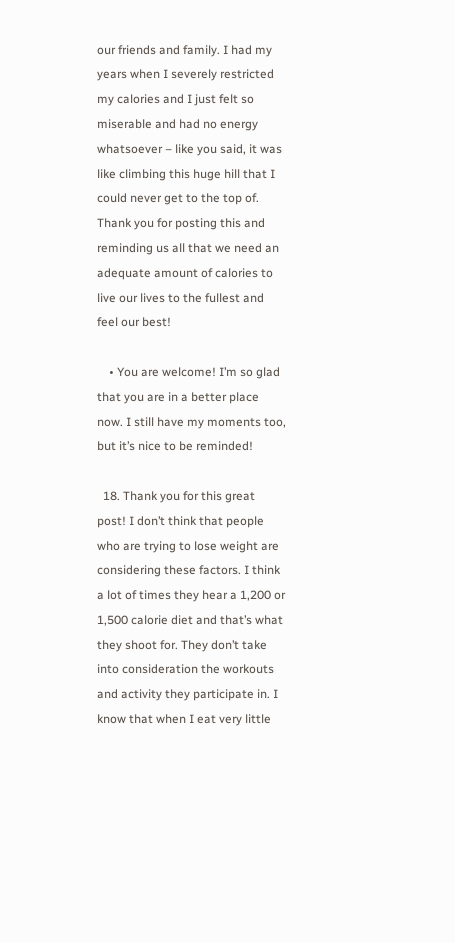our friends and family. I had my years when I severely restricted my calories and I just felt so miserable and had no energy whatsoever – like you said, it was like climbing this huge hill that I could never get to the top of. Thank you for posting this and reminding us all that we need an adequate amount of calories to live our lives to the fullest and feel our best!

    • You are welcome! I’m so glad that you are in a better place now. I still have my moments too, but it’s nice to be reminded!

  18. Thank you for this great post! I don’t think that people who are trying to lose weight are considering these factors. I think a lot of times they hear a 1,200 or 1,500 calorie diet and that’s what they shoot for. They don’t take into consideration the workouts and activity they participate in. I know that when I eat very little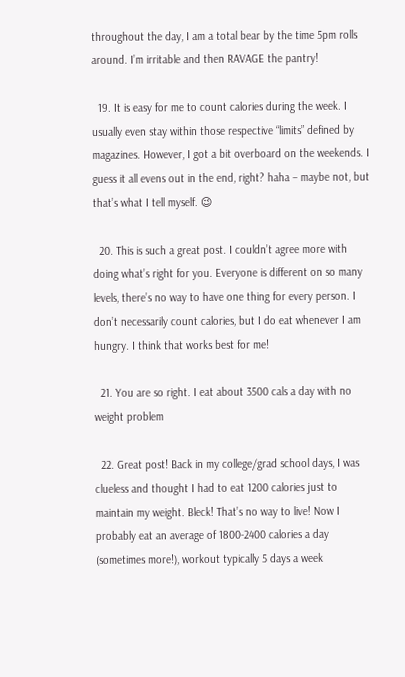throughout the day, I am a total bear by the time 5pm rolls around. I’m irritable and then RAVAGE the pantry!

  19. It is easy for me to count calories during the week. I usually even stay within those respective “limits” defined by magazines. However, I got a bit overboard on the weekends. I guess it all evens out in the end, right? haha – maybe not, but that’s what I tell myself. 😉

  20. This is such a great post. I couldn’t agree more with doing what’s right for you. Everyone is different on so many levels, there’s no way to have one thing for every person. I don’t necessarily count calories, but I do eat whenever I am hungry. I think that works best for me!

  21. You are so right. I eat about 3500 cals a day with no weight problem

  22. Great post! Back in my college/grad school days, I was clueless and thought I had to eat 1200 calories just to maintain my weight. Bleck! That’s no way to live! Now I probably eat an average of 1800-2400 calories a day (sometimes more!), workout typically 5 days a week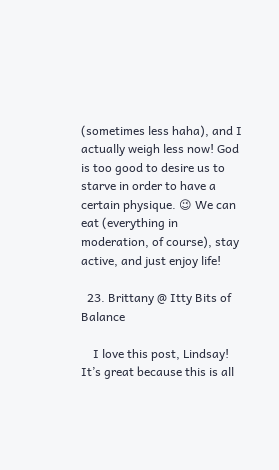(sometimes less haha), and I actually weigh less now! God is too good to desire us to starve in order to have a certain physique. 😉 We can eat (everything in moderation, of course), stay active, and just enjoy life!

  23. Brittany @ Itty Bits of Balance

    I love this post, Lindsay! It’s great because this is all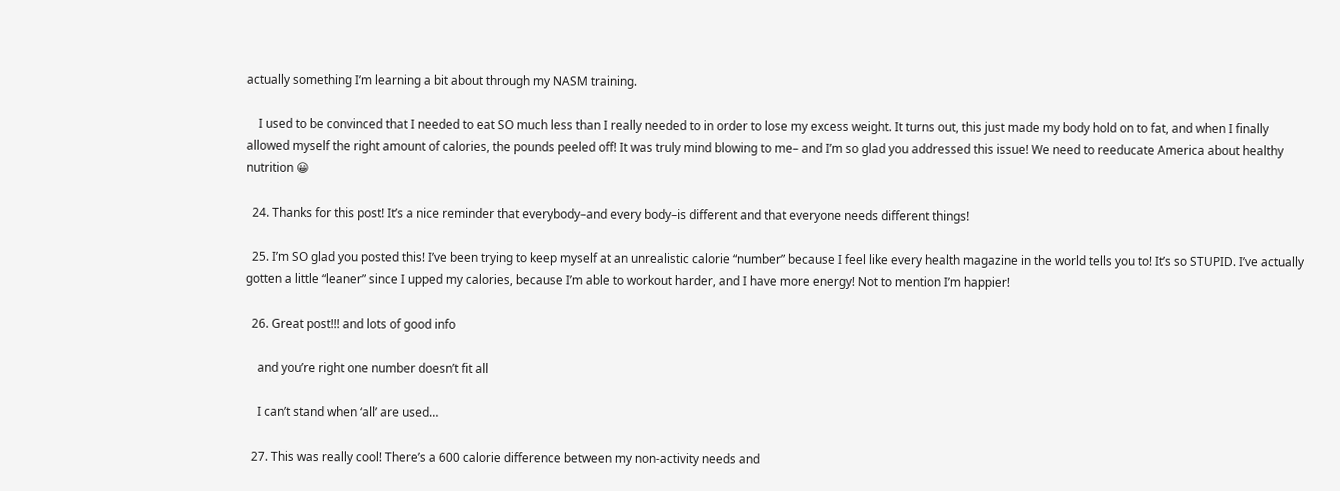actually something I’m learning a bit about through my NASM training.

    I used to be convinced that I needed to eat SO much less than I really needed to in order to lose my excess weight. It turns out, this just made my body hold on to fat, and when I finally allowed myself the right amount of calories, the pounds peeled off! It was truly mind blowing to me– and I’m so glad you addressed this issue! We need to reeducate America about healthy nutrition 😀

  24. Thanks for this post! It’s a nice reminder that everybody–and every body–is different and that everyone needs different things!

  25. I’m SO glad you posted this! I’ve been trying to keep myself at an unrealistic calorie “number” because I feel like every health magazine in the world tells you to! It’s so STUPID. I’ve actually gotten a little “leaner” since I upped my calories, because I’m able to workout harder, and I have more energy! Not to mention I’m happier!

  26. Great post!!! and lots of good info

    and you’re right one number doesn’t fit all

    I can’t stand when ‘all’ are used…

  27. This was really cool! There’s a 600 calorie difference between my non-activity needs and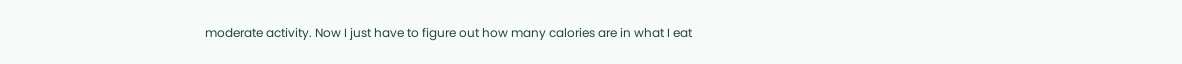moderate activity. Now I just have to figure out how many calories are in what I eat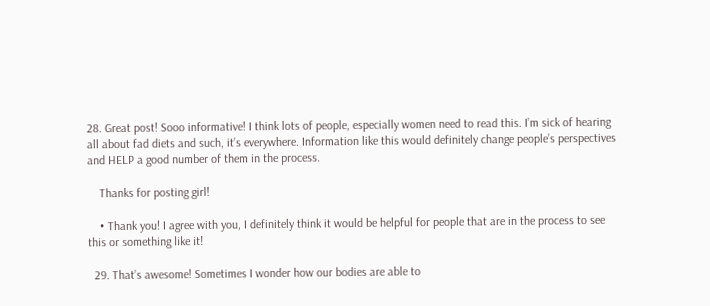28. Great post! Sooo informative! I think lots of people, especially women need to read this. I’m sick of hearing all about fad diets and such, it’s everywhere. Information like this would definitely change people’s perspectives and HELP a good number of them in the process.

    Thanks for posting girl!

    • Thank you! I agree with you, I definitely think it would be helpful for people that are in the process to see this or something like it!

  29. That’s awesome! Sometimes I wonder how our bodies are able to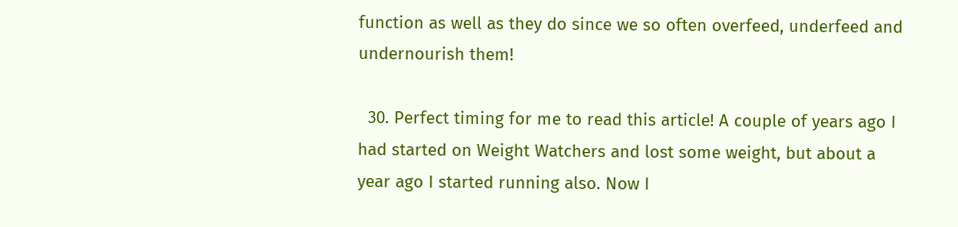function as well as they do since we so often overfeed, underfeed and undernourish them!

  30. Perfect timing for me to read this article! A couple of years ago I had started on Weight Watchers and lost some weight, but about a year ago I started running also. Now I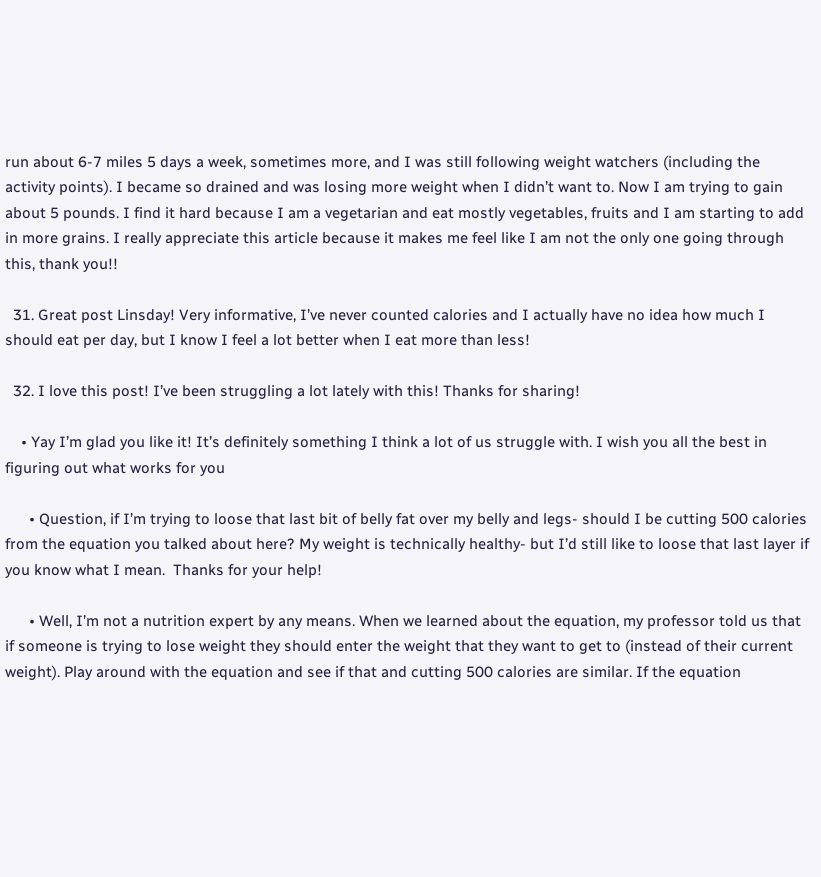run about 6-7 miles 5 days a week, sometimes more, and I was still following weight watchers (including the activity points). I became so drained and was losing more weight when I didn’t want to. Now I am trying to gain about 5 pounds. I find it hard because I am a vegetarian and eat mostly vegetables, fruits and I am starting to add in more grains. I really appreciate this article because it makes me feel like I am not the only one going through this, thank you!!

  31. Great post Linsday! Very informative, I’ve never counted calories and I actually have no idea how much I should eat per day, but I know I feel a lot better when I eat more than less!

  32. I love this post! I’ve been struggling a lot lately with this! Thanks for sharing!

    • Yay I’m glad you like it! It’s definitely something I think a lot of us struggle with. I wish you all the best in figuring out what works for you

      • Question, if I’m trying to loose that last bit of belly fat over my belly and legs- should I be cutting 500 calories from the equation you talked about here? My weight is technically healthy- but I’d still like to loose that last layer if you know what I mean.  Thanks for your help!

      • Well, I’m not a nutrition expert by any means. When we learned about the equation, my professor told us that if someone is trying to lose weight they should enter the weight that they want to get to (instead of their current weight). Play around with the equation and see if that and cutting 500 calories are similar. If the equation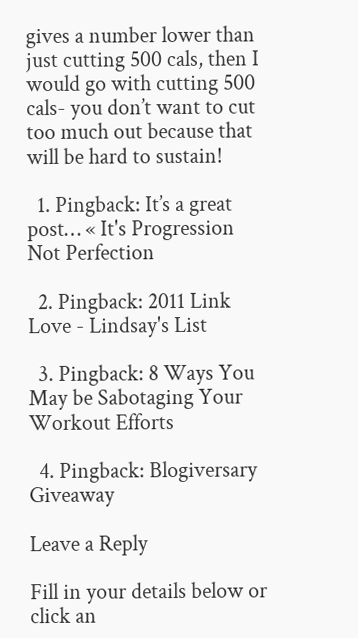gives a number lower than just cutting 500 cals, then I would go with cutting 500 cals- you don’t want to cut too much out because that will be hard to sustain!

  1. Pingback: It’s a great post… « It's Progression Not Perfection

  2. Pingback: 2011 Link Love - Lindsay's List

  3. Pingback: 8 Ways You May be Sabotaging Your Workout Efforts

  4. Pingback: Blogiversary Giveaway

Leave a Reply

Fill in your details below or click an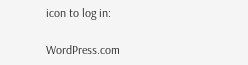icon to log in:

WordPress.com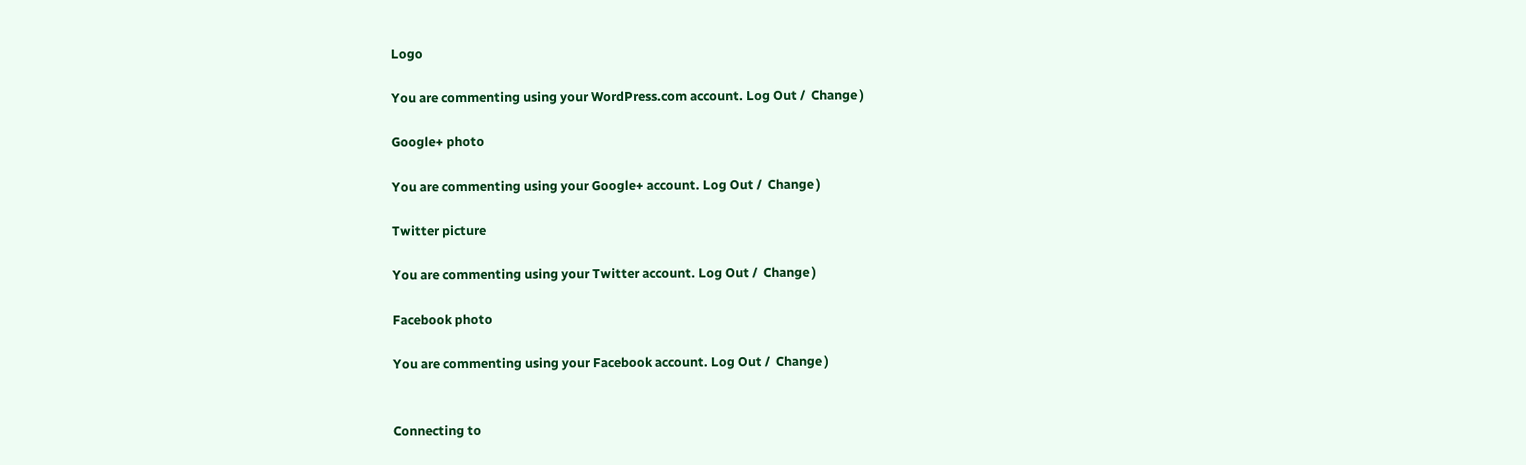Logo

You are commenting using your WordPress.com account. Log Out /  Change )

Google+ photo

You are commenting using your Google+ account. Log Out /  Change )

Twitter picture

You are commenting using your Twitter account. Log Out /  Change )

Facebook photo

You are commenting using your Facebook account. Log Out /  Change )


Connecting to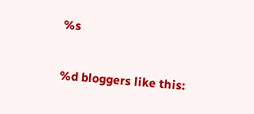%s

%d bloggers like this: